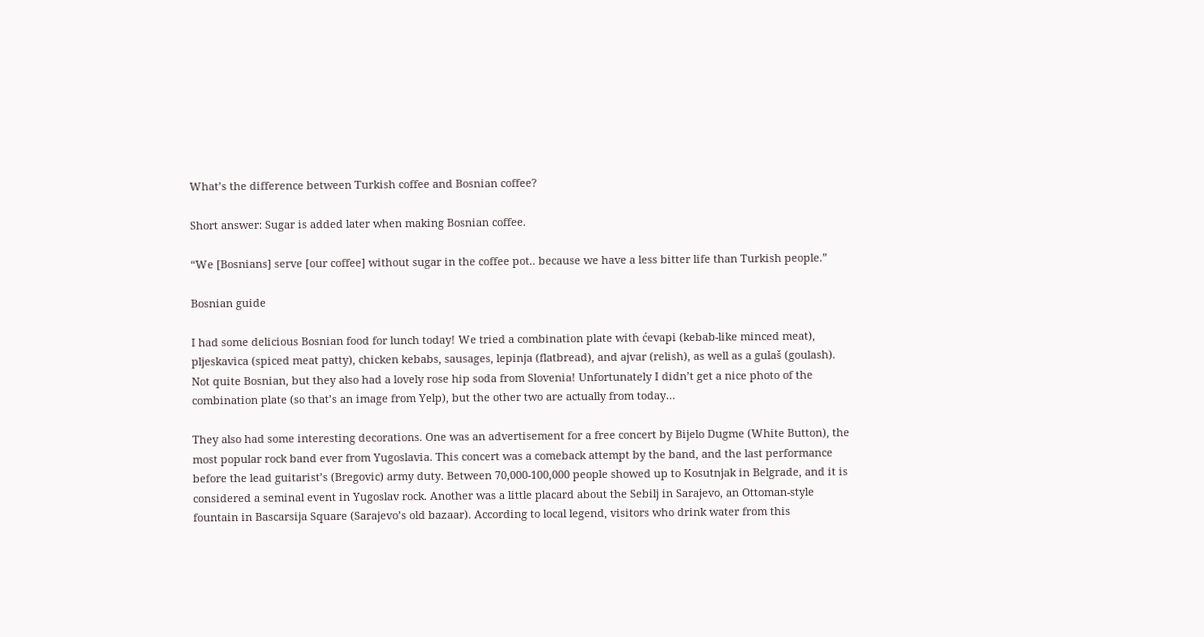What’s the difference between Turkish coffee and Bosnian coffee?

Short answer: Sugar is added later when making Bosnian coffee.

“We [Bosnians] serve [our coffee] without sugar in the coffee pot.. because we have a less bitter life than Turkish people.”

Bosnian guide

I had some delicious Bosnian food for lunch today! We tried a combination plate with ćevapi (kebab-like minced meat), pljeskavica (spiced meat patty), chicken kebabs, sausages, lepinja (flatbread), and ajvar (relish), as well as a gulaš (goulash). Not quite Bosnian, but they also had a lovely rose hip soda from Slovenia! Unfortunately I didn’t get a nice photo of the combination plate (so that’s an image from Yelp), but the other two are actually from today…

They also had some interesting decorations. One was an advertisement for a free concert by Bijelo Dugme (White Button), the most popular rock band ever from Yugoslavia. This concert was a comeback attempt by the band, and the last performance before the lead guitarist’s (Bregovic) army duty. Between 70,000-100,000 people showed up to Kosutnjak in Belgrade, and it is considered a seminal event in Yugoslav rock. Another was a little placard about the Sebilj in Sarajevo, an Ottoman-style fountain in Bascarsija Square (Sarajevo’s old bazaar). According to local legend, visitors who drink water from this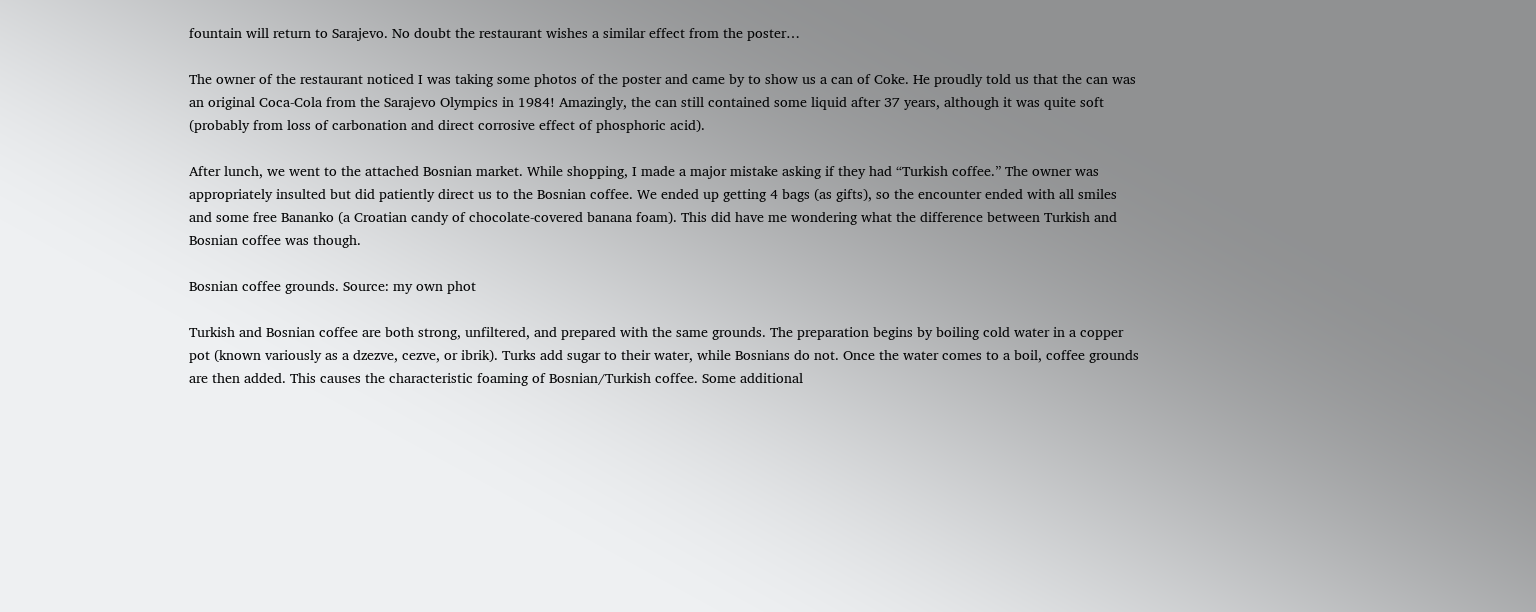fountain will return to Sarajevo. No doubt the restaurant wishes a similar effect from the poster…

The owner of the restaurant noticed I was taking some photos of the poster and came by to show us a can of Coke. He proudly told us that the can was an original Coca-Cola from the Sarajevo Olympics in 1984! Amazingly, the can still contained some liquid after 37 years, although it was quite soft (probably from loss of carbonation and direct corrosive effect of phosphoric acid).

After lunch, we went to the attached Bosnian market. While shopping, I made a major mistake asking if they had “Turkish coffee.” The owner was appropriately insulted but did patiently direct us to the Bosnian coffee. We ended up getting 4 bags (as gifts), so the encounter ended with all smiles and some free Bananko (a Croatian candy of chocolate-covered banana foam). This did have me wondering what the difference between Turkish and Bosnian coffee was though.

Bosnian coffee grounds. Source: my own phot

Turkish and Bosnian coffee are both strong, unfiltered, and prepared with the same grounds. The preparation begins by boiling cold water in a copper pot (known variously as a dzezve, cezve, or ibrik). Turks add sugar to their water, while Bosnians do not. Once the water comes to a boil, coffee grounds are then added. This causes the characteristic foaming of Bosnian/Turkish coffee. Some additional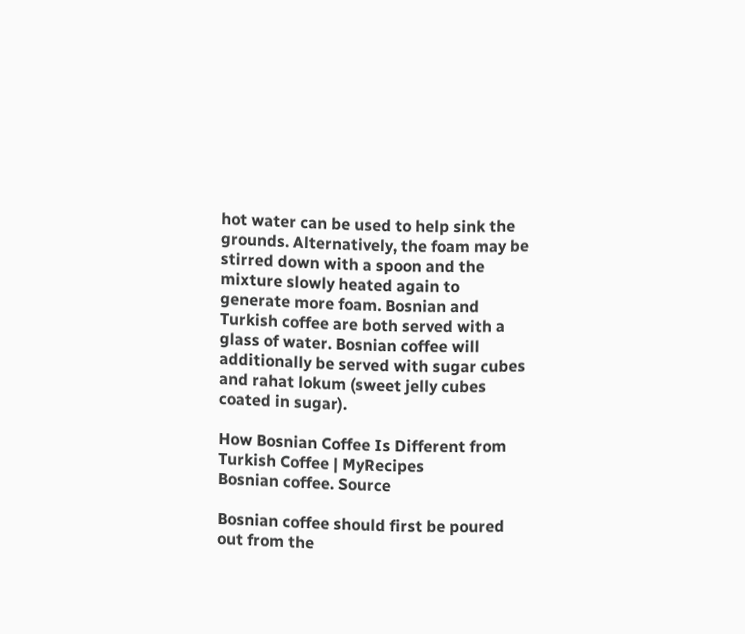hot water can be used to help sink the grounds. Alternatively, the foam may be stirred down with a spoon and the mixture slowly heated again to generate more foam. Bosnian and Turkish coffee are both served with a glass of water. Bosnian coffee will additionally be served with sugar cubes and rahat lokum (sweet jelly cubes coated in sugar).

How Bosnian Coffee Is Different from Turkish Coffee | MyRecipes
Bosnian coffee. Source

Bosnian coffee should first be poured out from the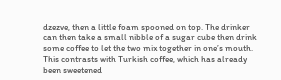dzezve, then a little foam spooned on top. The drinker can then take a small nibble of a sugar cube then drink some coffee to let the two mix together in one’s mouth. This contrasts with Turkish coffee, which has already been sweetened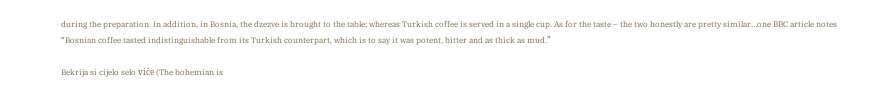during the preparation. In addition, in Bosnia, the dzezve is brought to the table; whereas Turkish coffee is served in a single cup. As for the taste – the two honestly are pretty similar…one BBC article notes “Bosnian coffee tasted indistinguishable from its Turkish counterpart, which is to say it was potent, bitter and as thick as mud.”

Bekrija si cijelo selo viče (The bohemian is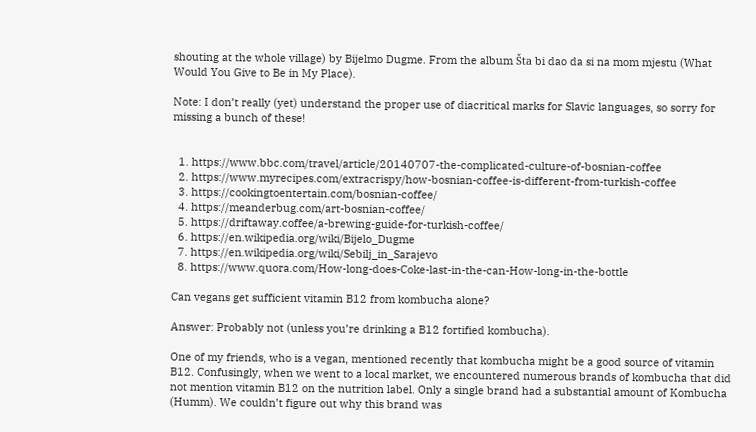shouting at the whole village) by Bijelmo Dugme. From the album Šta bi dao da si na mom mjestu (What Would You Give to Be in My Place).

Note: I don’t really (yet) understand the proper use of diacritical marks for Slavic languages, so sorry for missing a bunch of these!


  1. https://www.bbc.com/travel/article/20140707-the-complicated-culture-of-bosnian-coffee
  2. https://www.myrecipes.com/extracrispy/how-bosnian-coffee-is-different-from-turkish-coffee
  3. https://cookingtoentertain.com/bosnian-coffee/
  4. https://meanderbug.com/art-bosnian-coffee/
  5. https://driftaway.coffee/a-brewing-guide-for-turkish-coffee/
  6. https://en.wikipedia.org/wiki/Bijelo_Dugme
  7. https://en.wikipedia.org/wiki/Sebilj_in_Sarajevo
  8. https://www.quora.com/How-long-does-Coke-last-in-the-can-How-long-in-the-bottle

Can vegans get sufficient vitamin B12 from kombucha alone?

Answer: Probably not (unless you’re drinking a B12 fortified kombucha).

One of my friends, who is a vegan, mentioned recently that kombucha might be a good source of vitamin B12. Confusingly, when we went to a local market, we encountered numerous brands of kombucha that did not mention vitamin B12 on the nutrition label. Only a single brand had a substantial amount of Kombucha (Humm). We couldn’t figure out why this brand was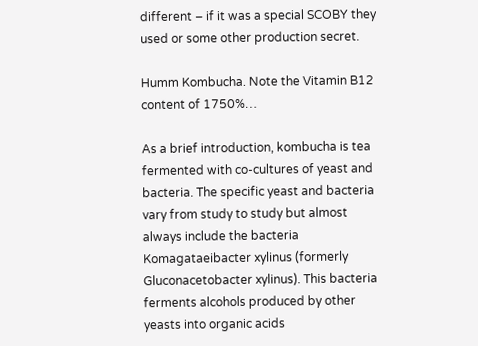different – if it was a special SCOBY they used or some other production secret.

Humm Kombucha. Note the Vitamin B12 content of 1750%…

As a brief introduction, kombucha is tea fermented with co-cultures of yeast and bacteria. The specific yeast and bacteria vary from study to study but almost always include the bacteria Komagataeibacter xylinus (formerly Gluconacetobacter xylinus). This bacteria ferments alcohols produced by other yeasts into organic acids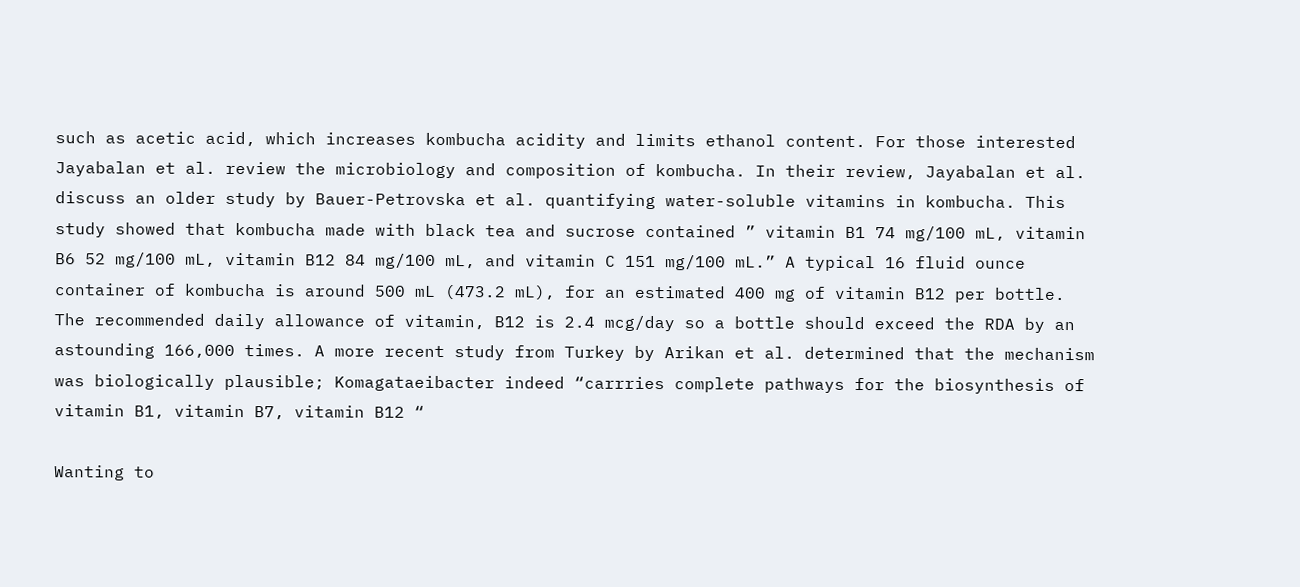such as acetic acid, which increases kombucha acidity and limits ethanol content. For those interested Jayabalan et al. review the microbiology and composition of kombucha. In their review, Jayabalan et al. discuss an older study by Bauer-Petrovska et al. quantifying water-soluble vitamins in kombucha. This study showed that kombucha made with black tea and sucrose contained ” vitamin B1 74 mg/100 mL, vitamin B6 52 mg/100 mL, vitamin B12 84 mg/100 mL, and vitamin C 151 mg/100 mL.” A typical 16 fluid ounce container of kombucha is around 500 mL (473.2 mL), for an estimated 400 mg of vitamin B12 per bottle. The recommended daily allowance of vitamin, B12 is 2.4 mcg/day so a bottle should exceed the RDA by an astounding 166,000 times. A more recent study from Turkey by Arikan et al. determined that the mechanism was biologically plausible; Komagataeibacter indeed “carrries complete pathways for the biosynthesis of vitamin B1, vitamin B7, vitamin B12 “

Wanting to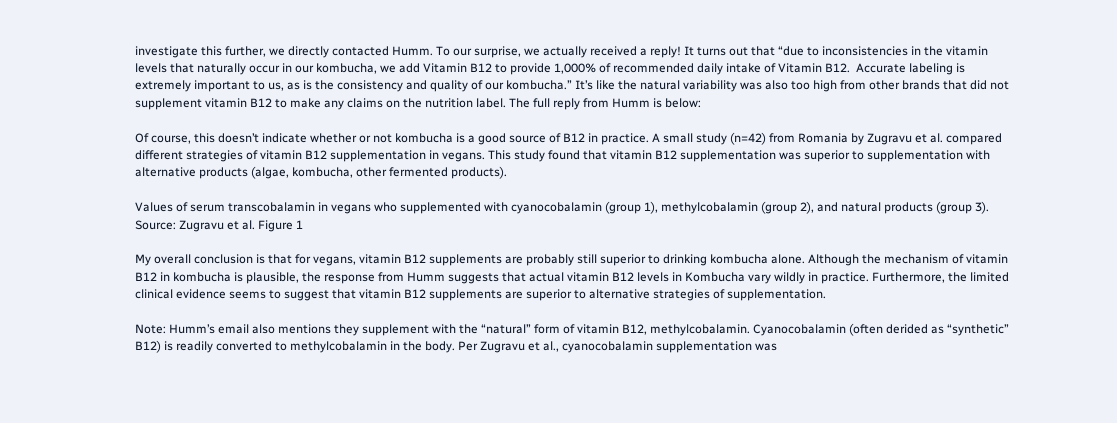investigate this further, we directly contacted Humm. To our surprise, we actually received a reply! It turns out that “due to inconsistencies in the vitamin levels that naturally occur in our kombucha, we add Vitamin B12 to provide 1,000% of recommended daily intake of Vitamin B12.  Accurate labeling is extremely important to us, as is the consistency and quality of our kombucha.” It’s like the natural variability was also too high from other brands that did not supplement vitamin B12 to make any claims on the nutrition label. The full reply from Humm is below:

Of course, this doesn’t indicate whether or not kombucha is a good source of B12 in practice. A small study (n=42) from Romania by Zugravu et al. compared different strategies of vitamin B12 supplementation in vegans. This study found that vitamin B12 supplementation was superior to supplementation with alternative products (algae, kombucha, other fermented products).

Values of serum transcobalamin in vegans who supplemented with cyanocobalamin (group 1), methylcobalamin (group 2), and natural products (group 3). Source: Zugravu et al. Figure 1

My overall conclusion is that for vegans, vitamin B12 supplements are probably still superior to drinking kombucha alone. Although the mechanism of vitamin B12 in kombucha is plausible, the response from Humm suggests that actual vitamin B12 levels in Kombucha vary wildly in practice. Furthermore, the limited clinical evidence seems to suggest that vitamin B12 supplements are superior to alternative strategies of supplementation.

Note: Humm’s email also mentions they supplement with the “natural” form of vitamin B12, methylcobalamin. Cyanocobalamin (often derided as “synthetic” B12) is readily converted to methylcobalamin in the body. Per Zugravu et al., cyanocobalamin supplementation was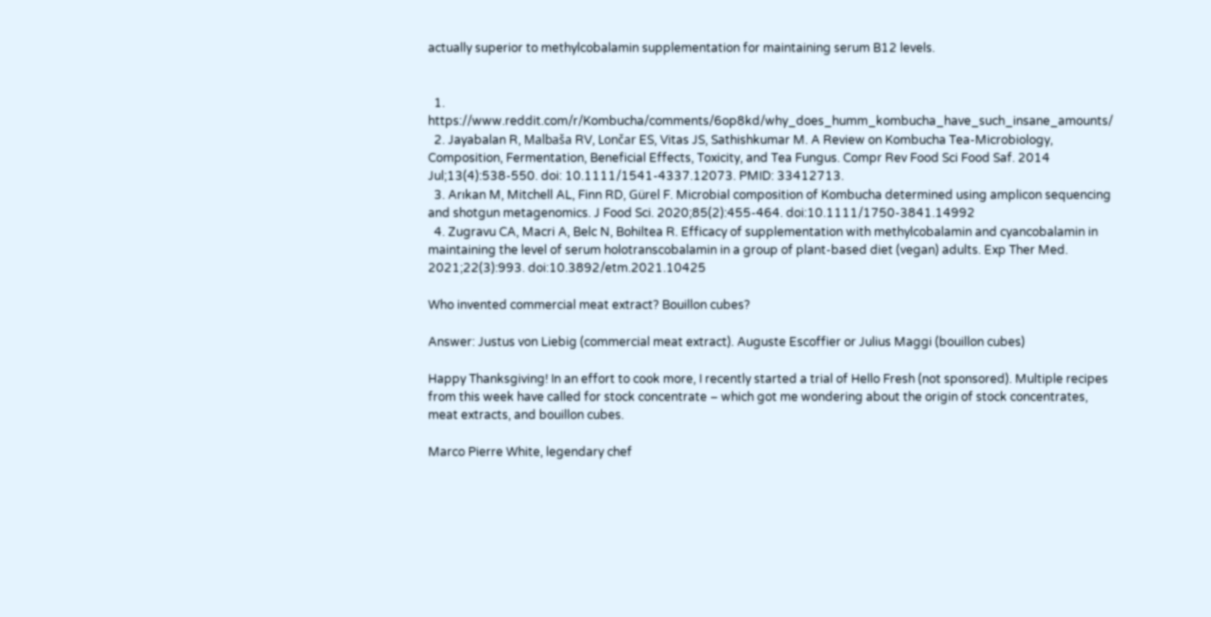actually superior to methylcobalamin supplementation for maintaining serum B12 levels.


  1. https://www.reddit.com/r/Kombucha/comments/6op8kd/why_does_humm_kombucha_have_such_insane_amounts/
  2. Jayabalan R, Malbaša RV, Lončar ES, Vitas JS, Sathishkumar M. A Review on Kombucha Tea-Microbiology, Composition, Fermentation, Beneficial Effects, Toxicity, and Tea Fungus. Compr Rev Food Sci Food Saf. 2014 Jul;13(4):538-550. doi: 10.1111/1541-4337.12073. PMID: 33412713.
  3. Arıkan M, Mitchell AL, Finn RD, Gürel F. Microbial composition of Kombucha determined using amplicon sequencing and shotgun metagenomics. J Food Sci. 2020;85(2):455-464. doi:10.1111/1750-3841.14992
  4. Zugravu CA, Macri A, Belc N, Bohiltea R. Efficacy of supplementation with methylcobalamin and cyancobalamin in maintaining the level of serum holotranscobalamin in a group of plant-based diet (vegan) adults. Exp Ther Med. 2021;22(3):993. doi:10.3892/etm.2021.10425

Who invented commercial meat extract? Bouillon cubes?

Answer: Justus von Liebig (commercial meat extract). Auguste Escoffier or Julius Maggi (bouillon cubes)

Happy Thanksgiving! In an effort to cook more, I recently started a trial of Hello Fresh (not sponsored). Multiple recipes from this week have called for stock concentrate – which got me wondering about the origin of stock concentrates, meat extracts, and bouillon cubes.

Marco Pierre White, legendary chef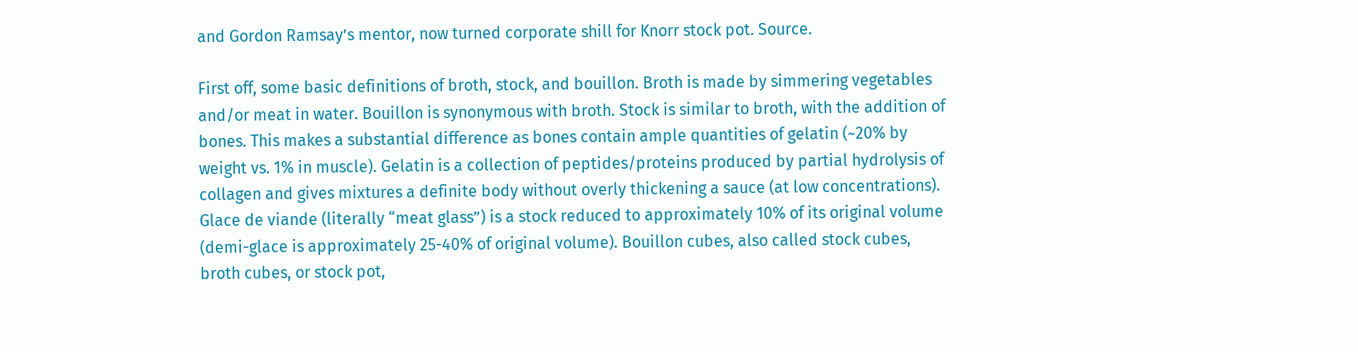and Gordon Ramsay’s mentor, now turned corporate shill for Knorr stock pot. Source.

First off, some basic definitions of broth, stock, and bouillon. Broth is made by simmering vegetables and/or meat in water. Bouillon is synonymous with broth. Stock is similar to broth, with the addition of bones. This makes a substantial difference as bones contain ample quantities of gelatin (~20% by weight vs. 1% in muscle). Gelatin is a collection of peptides/proteins produced by partial hydrolysis of collagen and gives mixtures a definite body without overly thickening a sauce (at low concentrations). Glace de viande (literally “meat glass”) is a stock reduced to approximately 10% of its original volume (demi-glace is approximately 25-40% of original volume). Bouillon cubes, also called stock cubes, broth cubes, or stock pot,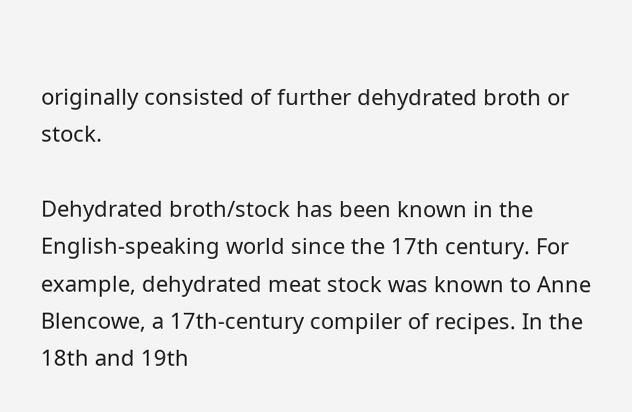originally consisted of further dehydrated broth or stock.

Dehydrated broth/stock has been known in the English-speaking world since the 17th century. For example, dehydrated meat stock was known to Anne Blencowe, a 17th-century compiler of recipes. In the 18th and 19th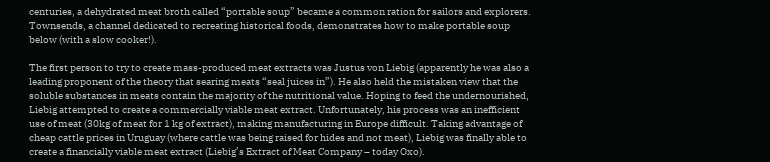centuries, a dehydrated meat broth called “portable soup” became a common ration for sailors and explorers. Townsends, a channel dedicated to recreating historical foods, demonstrates how to make portable soup below (with a slow cooker!).

The first person to try to create mass-produced meat extracts was Justus von Liebig (apparently he was also a leading proponent of the theory that searing meats “seal juices in”). He also held the mistaken view that the soluble substances in meats contain the majority of the nutritional value. Hoping to feed the undernourished, Liebig attempted to create a commercially viable meat extract. Unfortunately, his process was an inefficient use of meat (30kg of meat for 1 kg of extract), making manufacturing in Europe difficult. Taking advantage of cheap cattle prices in Uruguay (where cattle was being raised for hides and not meat), Liebig was finally able to create a financially viable meat extract (Liebig’s Extract of Meat Company – today Oxo).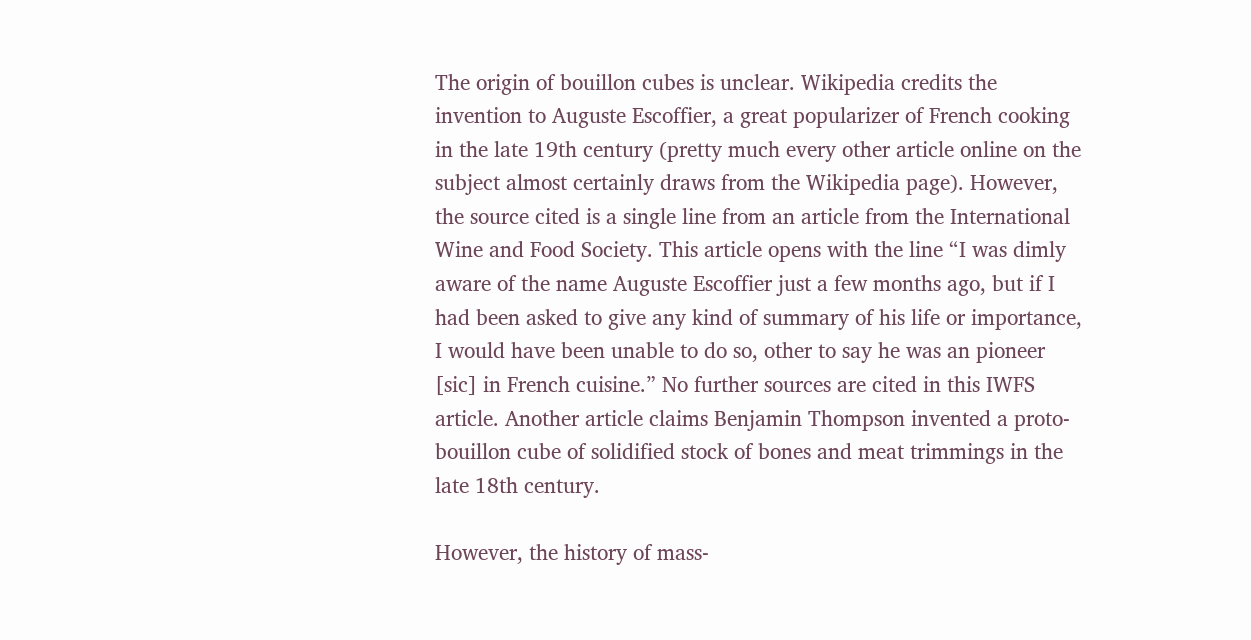The origin of bouillon cubes is unclear. Wikipedia credits the invention to Auguste Escoffier, a great popularizer of French cooking in the late 19th century (pretty much every other article online on the subject almost certainly draws from the Wikipedia page). However, the source cited is a single line from an article from the International Wine and Food Society. This article opens with the line “I was dimly aware of the name Auguste Escoffier just a few months ago, but if I had been asked to give any kind of summary of his life or importance, I would have been unable to do so, other to say he was an pioneer [sic] in French cuisine.” No further sources are cited in this IWFS article. Another article claims Benjamin Thompson invented a proto-bouillon cube of solidified stock of bones and meat trimmings in the late 18th century.

However, the history of mass-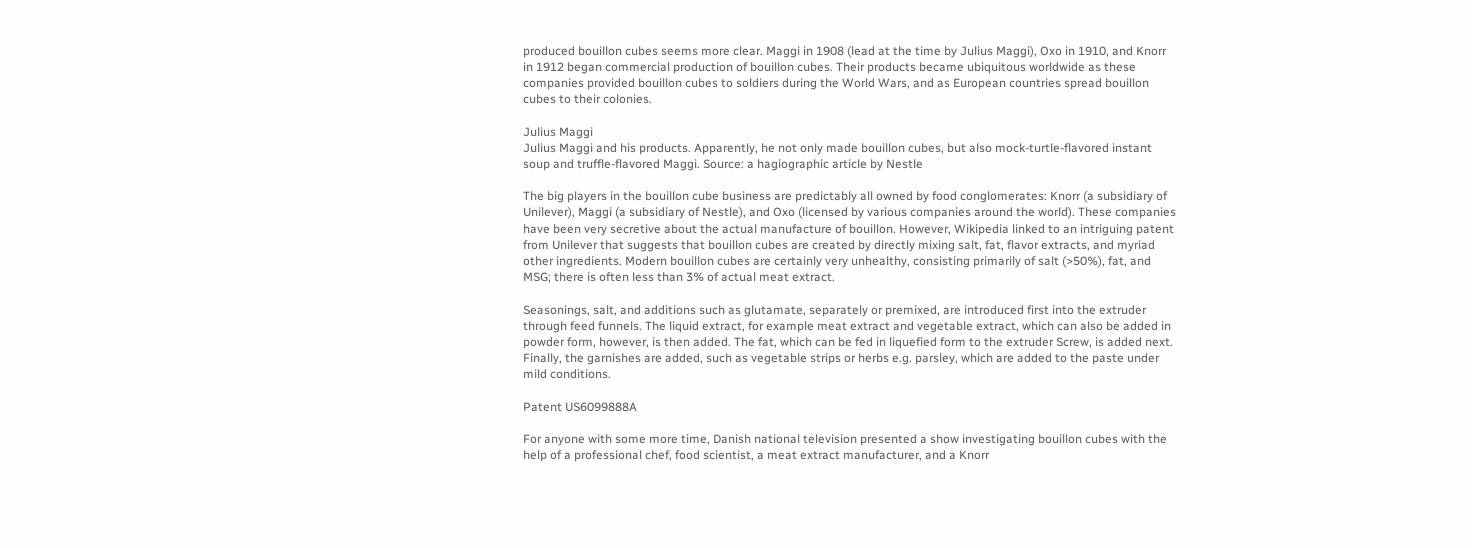produced bouillon cubes seems more clear. Maggi in 1908 (lead at the time by Julius Maggi), Oxo in 1910, and Knorr in 1912 began commercial production of bouillon cubes. Their products became ubiquitous worldwide as these companies provided bouillon cubes to soldiers during the World Wars, and as European countries spread bouillon cubes to their colonies.

Julius Maggi
Julius Maggi and his products. Apparently, he not only made bouillon cubes, but also mock-turtle-flavored instant soup and truffle-flavored Maggi. Source: a hagiographic article by Nestle

The big players in the bouillon cube business are predictably all owned by food conglomerates: Knorr (a subsidiary of Unilever), Maggi (a subsidiary of Nestle), and Oxo (licensed by various companies around the world). These companies have been very secretive about the actual manufacture of bouillon. However, Wikipedia linked to an intriguing patent from Unilever that suggests that bouillon cubes are created by directly mixing salt, fat, flavor extracts, and myriad other ingredients. Modern bouillon cubes are certainly very unhealthy, consisting primarily of salt (>50%), fat, and MSG; there is often less than 3% of actual meat extract.

Seasonings, salt, and additions such as glutamate, separately or premixed, are introduced first into the extruder through feed funnels. The liquid extract, for example meat extract and vegetable extract, which can also be added in powder form, however, is then added. The fat, which can be fed in liquefied form to the extruder Screw, is added next. Finally, the garnishes are added, such as vegetable strips or herbs e.g. parsley, which are added to the paste under mild conditions.

Patent US6099888A

For anyone with some more time, Danish national television presented a show investigating bouillon cubes with the help of a professional chef, food scientist, a meat extract manufacturer, and a Knorr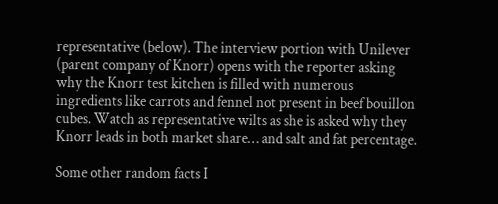representative (below). The interview portion with Unilever (parent company of Knorr) opens with the reporter asking why the Knorr test kitchen is filled with numerous ingredients like carrots and fennel not present in beef bouillon cubes. Watch as representative wilts as she is asked why they Knorr leads in both market share… and salt and fat percentage.

Some other random facts I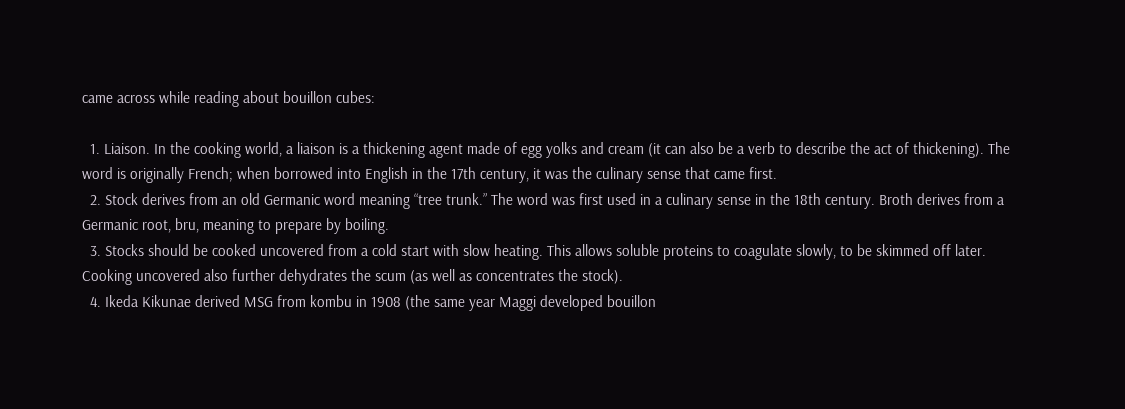came across while reading about bouillon cubes:

  1. Liaison. In the cooking world, a liaison is a thickening agent made of egg yolks and cream (it can also be a verb to describe the act of thickening). The word is originally French; when borrowed into English in the 17th century, it was the culinary sense that came first.
  2. Stock derives from an old Germanic word meaning “tree trunk.” The word was first used in a culinary sense in the 18th century. Broth derives from a Germanic root, bru, meaning to prepare by boiling.
  3. Stocks should be cooked uncovered from a cold start with slow heating. This allows soluble proteins to coagulate slowly, to be skimmed off later. Cooking uncovered also further dehydrates the scum (as well as concentrates the stock).
  4. Ikeda Kikunae derived MSG from kombu in 1908 (the same year Maggi developed bouillon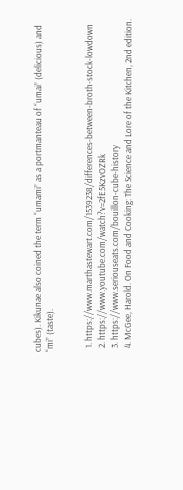cubes). Kikunae also coined the term “umami” as a portmanteau of “umai” (delicious) and “mi” (taste).


  1. https://www.marthastewart.com/1539238/differences-between-broth-stock-lowdown
  2. https://www.youtube.com/watch?v=2fE5KzvOZRk
  3. https://www.seriouseats.com/bouillon-cube-history
  4. McGee, Harold. On Food and Cooking: The Science and Lore of the Kitchen, 2nd edition.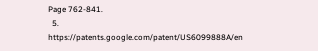Page 762-841.
  5. https://patents.google.com/patent/US6099888A/en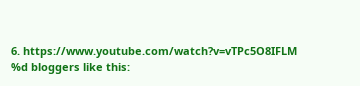6. https://www.youtube.com/watch?v=vTPc5O8IFLM
%d bloggers like this: